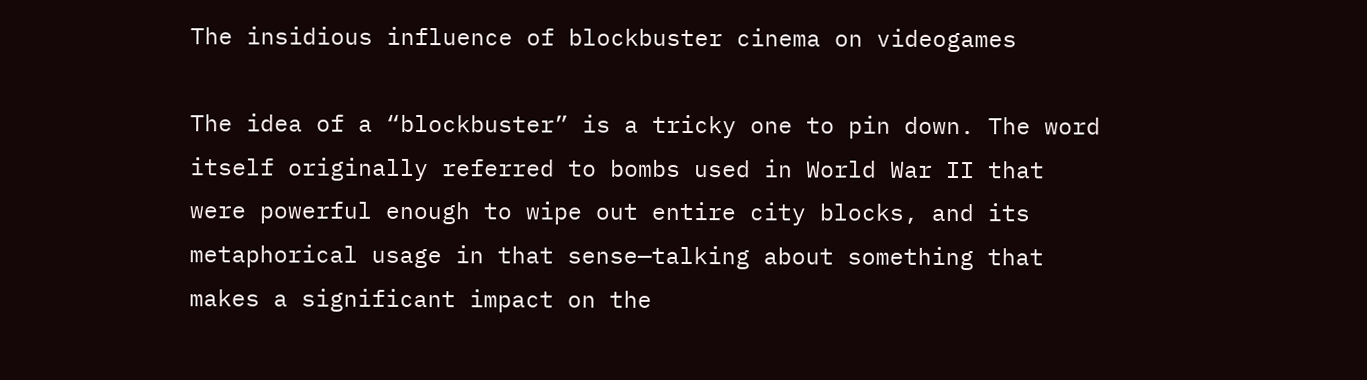The insidious influence of blockbuster cinema on videogames

The idea of a “blockbuster” is a tricky one to pin down. The word itself originally referred to bombs used in World War II that were powerful enough to wipe out entire city blocks, and its metaphorical usage in that sense—talking about something that makes a significant impact on the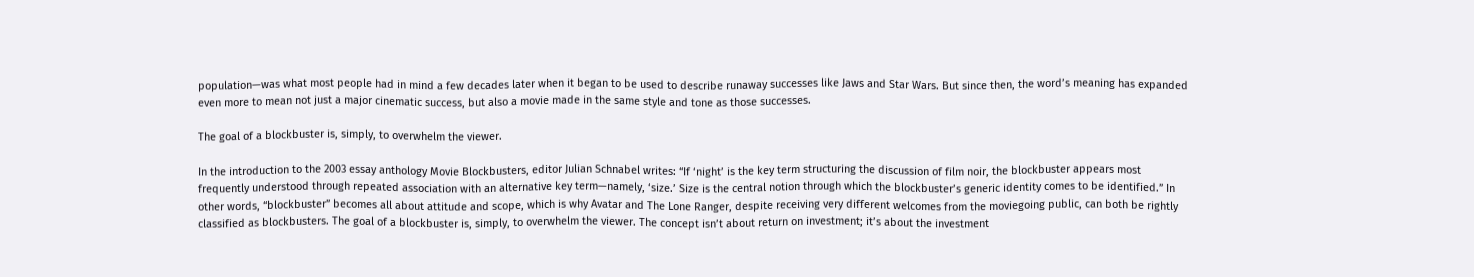population—was what most people had in mind a few decades later when it began to be used to describe runaway successes like Jaws and Star Wars. But since then, the word’s meaning has expanded even more to mean not just a major cinematic success, but also a movie made in the same style and tone as those successes.

The goal of a blockbuster is, simply, to overwhelm the viewer.

In the introduction to the 2003 essay anthology Movie Blockbusters, editor Julian Schnabel writes: “If ‘night’ is the key term structuring the discussion of film noir, the blockbuster appears most frequently understood through repeated association with an alternative key term—namely, ‘size.’ Size is the central notion through which the blockbuster’s generic identity comes to be identified.” In other words, “blockbuster” becomes all about attitude and scope, which is why Avatar and The Lone Ranger, despite receiving very different welcomes from the moviegoing public, can both be rightly classified as blockbusters. The goal of a blockbuster is, simply, to overwhelm the viewer. The concept isn’t about return on investment; it’s about the investment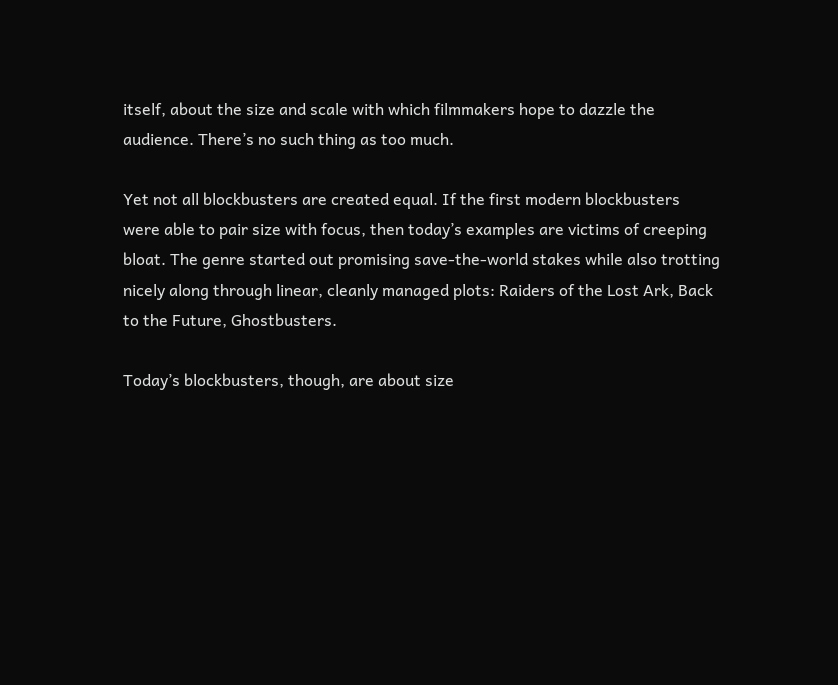itself, about the size and scale with which filmmakers hope to dazzle the audience. There’s no such thing as too much.

Yet not all blockbusters are created equal. If the first modern blockbusters were able to pair size with focus, then today’s examples are victims of creeping bloat. The genre started out promising save-the-world stakes while also trotting nicely along through linear, cleanly managed plots: Raiders of the Lost Ark, Back to the Future, Ghostbusters.

Today’s blockbusters, though, are about size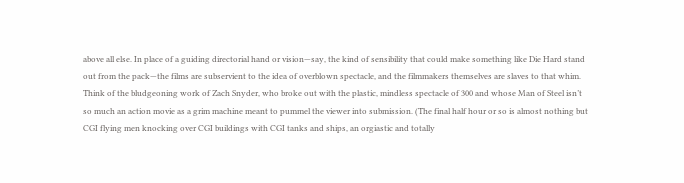above all else. In place of a guiding directorial hand or vision—say, the kind of sensibility that could make something like Die Hard stand out from the pack—the films are subservient to the idea of overblown spectacle, and the filmmakers themselves are slaves to that whim. Think of the bludgeoning work of Zach Snyder, who broke out with the plastic, mindless spectacle of 300 and whose Man of Steel isn’t so much an action movie as a grim machine meant to pummel the viewer into submission. (The final half hour or so is almost nothing but CGI flying men knocking over CGI buildings with CGI tanks and ships, an orgiastic and totally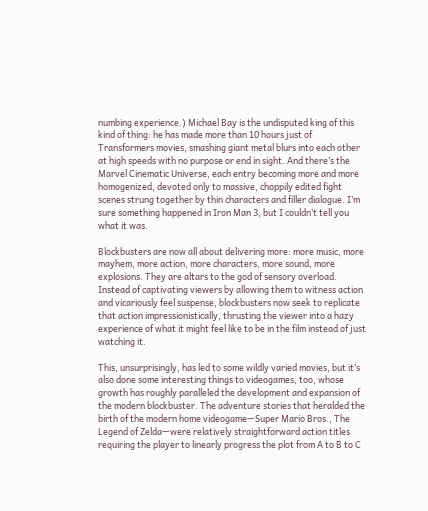numbing experience.) Michael Bay is the undisputed king of this kind of thing: he has made more than 10 hours just of Transformers movies, smashing giant metal blurs into each other at high speeds with no purpose or end in sight. And there’s the Marvel Cinematic Universe, each entry becoming more and more homogenized, devoted only to massive, choppily edited fight scenes strung together by thin characters and filler dialogue. I’m sure something happened in Iron Man 3, but I couldn’t tell you what it was.

Blockbusters are now all about delivering more: more music, more mayhem, more action, more characters, more sound, more explosions. They are altars to the god of sensory overload. Instead of captivating viewers by allowing them to witness action and vicariously feel suspense, blockbusters now seek to replicate that action impressionistically, thrusting the viewer into a hazy experience of what it might feel like to be in the film instead of just watching it.

This, unsurprisingly, has led to some wildly varied movies, but it’s also done some interesting things to videogames, too, whose growth has roughly paralleled the development and expansion of the modern blockbuster. The adventure stories that heralded the birth of the modern home videogame—Super Mario Bros., The Legend of Zelda—were relatively straightforward action titles requiring the player to linearly progress the plot from A to B to C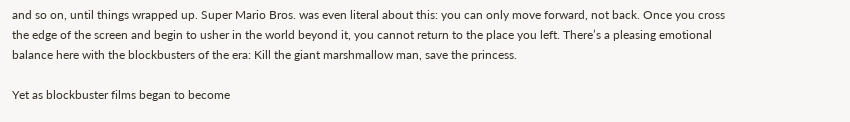and so on, until things wrapped up. Super Mario Bros. was even literal about this: you can only move forward, not back. Once you cross the edge of the screen and begin to usher in the world beyond it, you cannot return to the place you left. There’s a pleasing emotional balance here with the blockbusters of the era: Kill the giant marshmallow man, save the princess.

Yet as blockbuster films began to become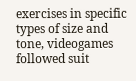exercises in specific types of size and tone, videogames followed suit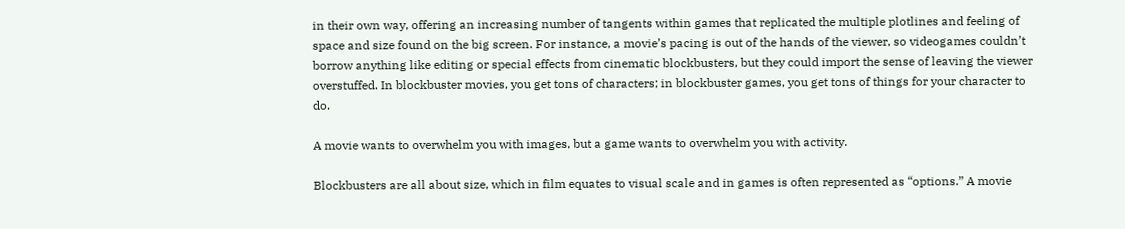in their own way, offering an increasing number of tangents within games that replicated the multiple plotlines and feeling of space and size found on the big screen. For instance, a movie’s pacing is out of the hands of the viewer, so videogames couldn’t borrow anything like editing or special effects from cinematic blockbusters, but they could import the sense of leaving the viewer overstuffed. In blockbuster movies, you get tons of characters; in blockbuster games, you get tons of things for your character to do.

A movie wants to overwhelm you with images, but a game wants to overwhelm you with activity.

Blockbusters are all about size, which in film equates to visual scale and in games is often represented as “options.” A movie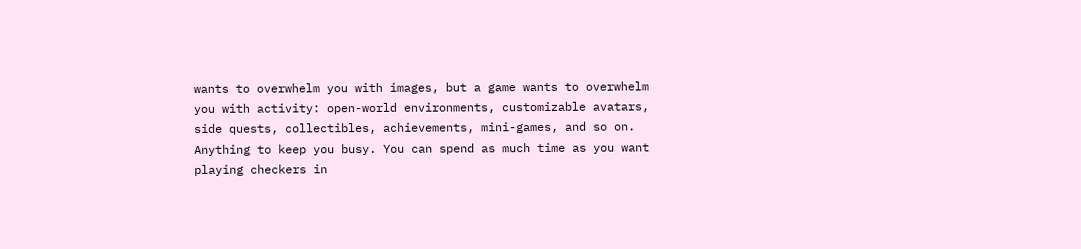wants to overwhelm you with images, but a game wants to overwhelm you with activity: open-world environments, customizable avatars, side quests, collectibles, achievements, mini-games, and so on. Anything to keep you busy. You can spend as much time as you want playing checkers in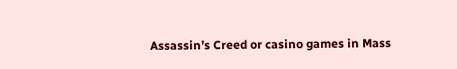Assassin’s Creed or casino games in Mass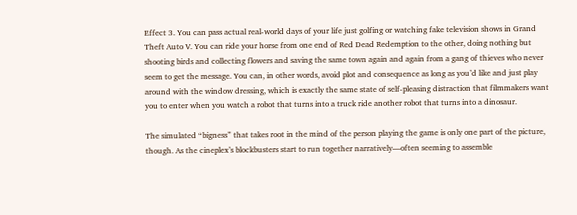Effect 3. You can pass actual real-world days of your life just golfing or watching fake television shows in Grand Theft Auto V. You can ride your horse from one end of Red Dead Redemption to the other, doing nothing but shooting birds and collecting flowers and saving the same town again and again from a gang of thieves who never seem to get the message. You can, in other words, avoid plot and consequence as long as you’d like and just play around with the window dressing, which is exactly the same state of self-pleasing distraction that filmmakers want you to enter when you watch a robot that turns into a truck ride another robot that turns into a dinosaur.

The simulated “bigness” that takes root in the mind of the person playing the game is only one part of the picture, though. As the cineplex’s blockbusters start to run together narratively—often seeming to assemble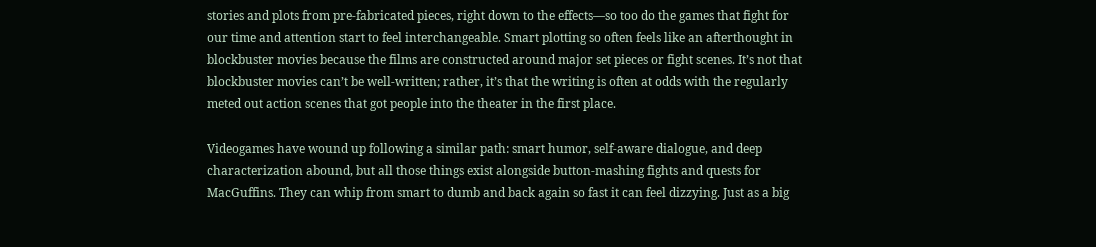stories and plots from pre-fabricated pieces, right down to the effects—so too do the games that fight for our time and attention start to feel interchangeable. Smart plotting so often feels like an afterthought in blockbuster movies because the films are constructed around major set pieces or fight scenes. It’s not that blockbuster movies can’t be well-written; rather, it’s that the writing is often at odds with the regularly meted out action scenes that got people into the theater in the first place.

Videogames have wound up following a similar path: smart humor, self-aware dialogue, and deep characterization abound, but all those things exist alongside button-mashing fights and quests for MacGuffins. They can whip from smart to dumb and back again so fast it can feel dizzying. Just as a big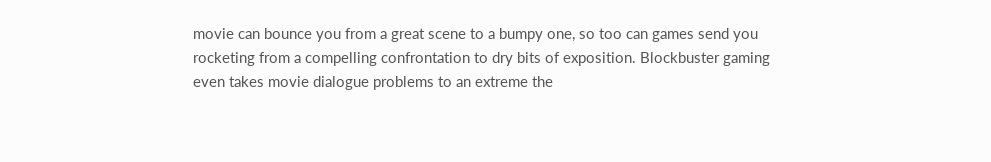movie can bounce you from a great scene to a bumpy one, so too can games send you rocketing from a compelling confrontation to dry bits of exposition. Blockbuster gaming even takes movie dialogue problems to an extreme the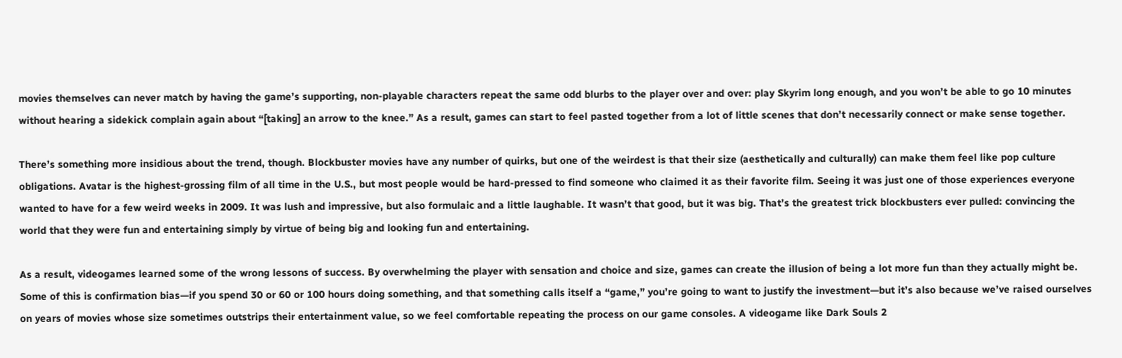movies themselves can never match by having the game’s supporting, non-playable characters repeat the same odd blurbs to the player over and over: play Skyrim long enough, and you won’t be able to go 10 minutes without hearing a sidekick complain again about “[taking] an arrow to the knee.” As a result, games can start to feel pasted together from a lot of little scenes that don’t necessarily connect or make sense together.

There’s something more insidious about the trend, though. Blockbuster movies have any number of quirks, but one of the weirdest is that their size (aesthetically and culturally) can make them feel like pop culture obligations. Avatar is the highest-grossing film of all time in the U.S., but most people would be hard-pressed to find someone who claimed it as their favorite film. Seeing it was just one of those experiences everyone wanted to have for a few weird weeks in 2009. It was lush and impressive, but also formulaic and a little laughable. It wasn’t that good, but it was big. That’s the greatest trick blockbusters ever pulled: convincing the world that they were fun and entertaining simply by virtue of being big and looking fun and entertaining.

As a result, videogames learned some of the wrong lessons of success. By overwhelming the player with sensation and choice and size, games can create the illusion of being a lot more fun than they actually might be. Some of this is confirmation bias—if you spend 30 or 60 or 100 hours doing something, and that something calls itself a “game,” you’re going to want to justify the investment—but it’s also because we’ve raised ourselves on years of movies whose size sometimes outstrips their entertainment value, so we feel comfortable repeating the process on our game consoles. A videogame like Dark Souls 2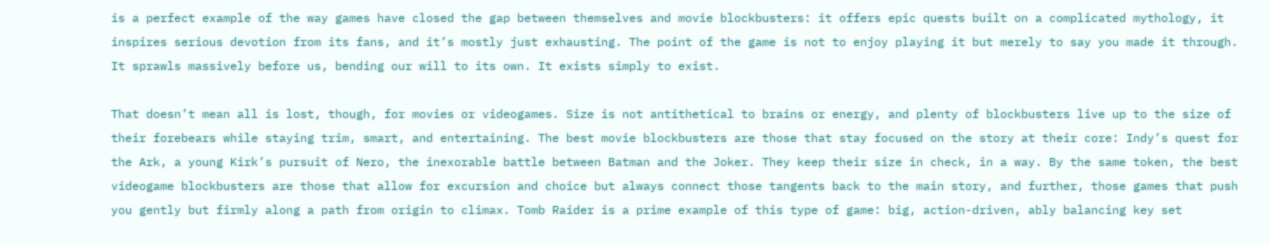is a perfect example of the way games have closed the gap between themselves and movie blockbusters: it offers epic quests built on a complicated mythology, it inspires serious devotion from its fans, and it’s mostly just exhausting. The point of the game is not to enjoy playing it but merely to say you made it through. It sprawls massively before us, bending our will to its own. It exists simply to exist.

That doesn’t mean all is lost, though, for movies or videogames. Size is not antithetical to brains or energy, and plenty of blockbusters live up to the size of their forebears while staying trim, smart, and entertaining. The best movie blockbusters are those that stay focused on the story at their core: Indy’s quest for the Ark, a young Kirk’s pursuit of Nero, the inexorable battle between Batman and the Joker. They keep their size in check, in a way. By the same token, the best videogame blockbusters are those that allow for excursion and choice but always connect those tangents back to the main story, and further, those games that push you gently but firmly along a path from origin to climax. Tomb Raider is a prime example of this type of game: big, action-driven, ably balancing key set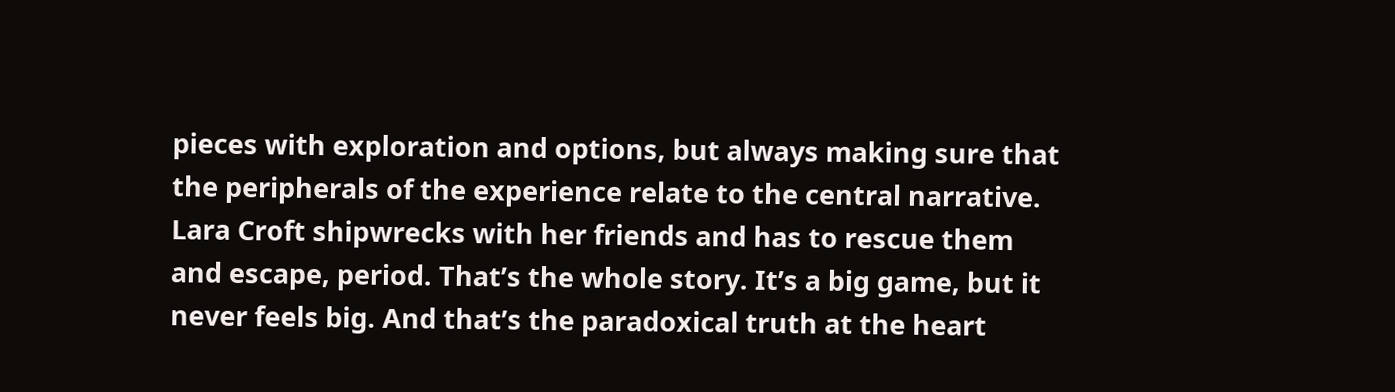pieces with exploration and options, but always making sure that the peripherals of the experience relate to the central narrative. Lara Croft shipwrecks with her friends and has to rescue them and escape, period. That’s the whole story. It’s a big game, but it never feels big. And that’s the paradoxical truth at the heart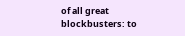of all great blockbusters: to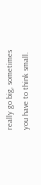really go big, sometimes you have to think small.